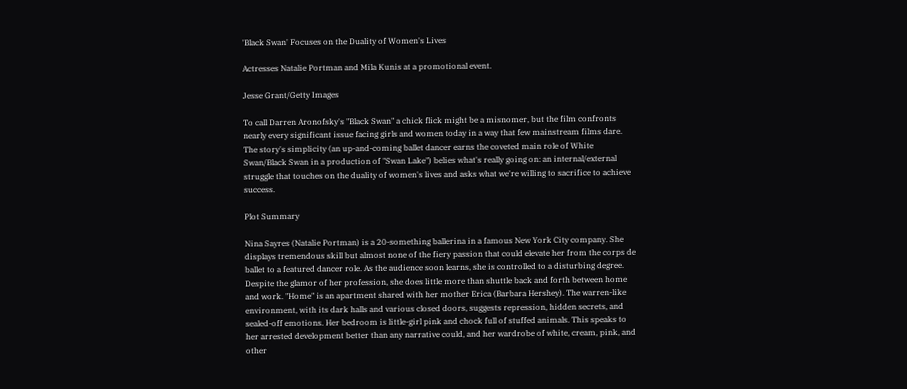'Black Swan' Focuses on the Duality of Women's Lives

Actresses Natalie Portman and Mila Kunis at a promotional event.

Jesse Grant/Getty Images

To call Darren Aronofsky's "Black Swan" a chick flick might be a misnomer, but the film confronts nearly every significant issue facing girls and women today in a way that few mainstream films dare. The story's simplicity (an up-and-coming ballet dancer earns the coveted main role of White Swan/Black Swan in a production of "Swan Lake") belies what's really going on: an internal/external struggle that touches on the duality of women's lives and asks what we're willing to sacrifice to achieve success.

Plot Summary

Nina Sayres (Natalie Portman) is a 20-something ballerina in a famous New York City company. She displays tremendous skill but almost none of the fiery passion that could elevate her from the corps de ballet to a featured dancer role. As the audience soon learns, she is controlled to a disturbing degree. Despite the glamor of her profession, she does little more than shuttle back and forth between home and work. "Home" is an apartment shared with her mother Erica (Barbara Hershey). The warren-like environment, with its dark halls and various closed doors, suggests repression, hidden secrets, and sealed-off emotions. Her bedroom is little-girl pink and chock full of stuffed animals. This speaks to her arrested development better than any narrative could, and her wardrobe of white, cream, pink, and other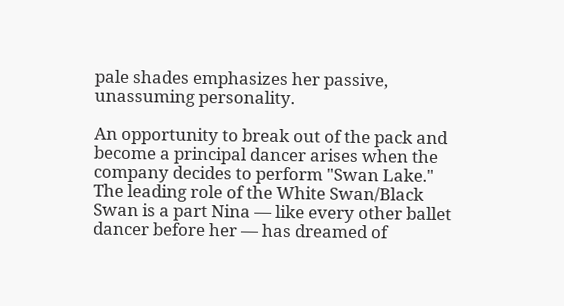pale shades emphasizes her passive, unassuming personality.

An opportunity to break out of the pack and become a principal dancer arises when the company decides to perform "Swan Lake." The leading role of the White Swan/Black Swan is a part Nina — like every other ballet dancer before her — has dreamed of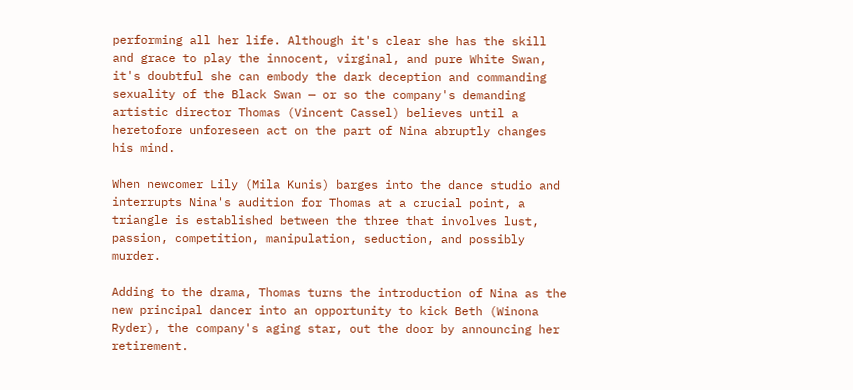performing all her life. Although it's clear she has the skill and grace to play the innocent, virginal, and pure White Swan, it's doubtful she can embody the dark deception and commanding sexuality of the Black Swan — or so the company's demanding artistic director Thomas (Vincent Cassel) believes until a heretofore unforeseen act on the part of Nina abruptly changes his mind.

When newcomer Lily (Mila Kunis) barges into the dance studio and interrupts Nina's audition for Thomas at a crucial point, a triangle is established between the three that involves lust, passion, competition, manipulation, seduction, and possibly murder.

Adding to the drama, Thomas turns the introduction of Nina as the new principal dancer into an opportunity to kick Beth (Winona Ryder), the company's aging star, out the door by announcing her retirement.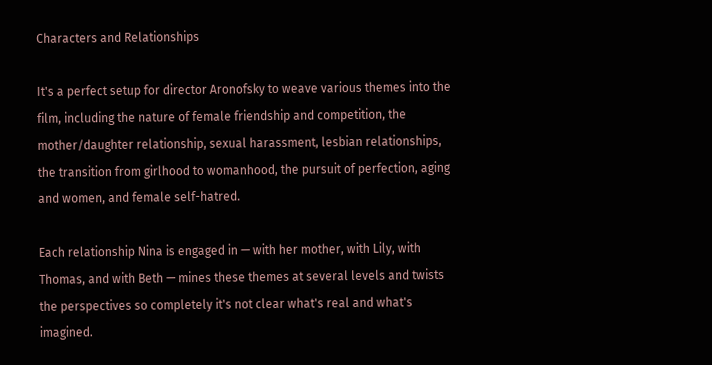Characters and Relationships

It's a perfect setup for director Aronofsky to weave various themes into the film, including the nature of female friendship and competition, the mother/daughter relationship, sexual harassment, lesbian relationships, the transition from girlhood to womanhood, the pursuit of perfection, aging and women, and female self-hatred.

Each relationship Nina is engaged in — with her mother, with Lily, with Thomas, and with Beth — mines these themes at several levels and twists the perspectives so completely it's not clear what's real and what's imagined.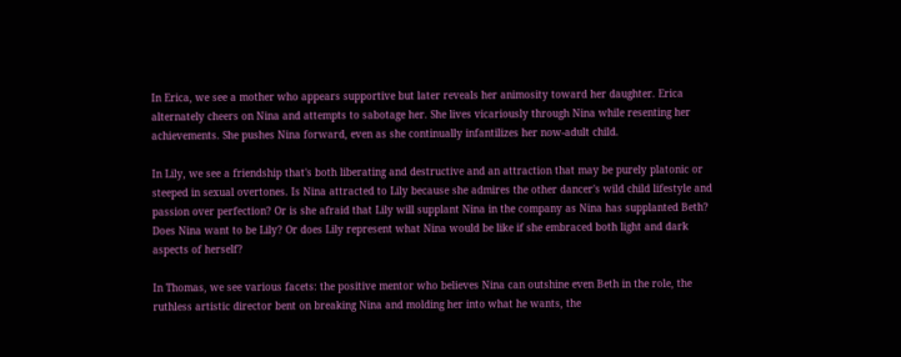In Erica, we see a mother who appears supportive but later reveals her animosity toward her daughter. Erica alternately cheers on Nina and attempts to sabotage her. She lives vicariously through Nina while resenting her achievements. She pushes Nina forward, even as she continually infantilizes her now-adult child.

In Lily, we see a friendship that's both liberating and destructive and an attraction that may be purely platonic or steeped in sexual overtones. Is Nina attracted to Lily because she admires the other dancer's wild child lifestyle and passion over perfection? Or is she afraid that Lily will supplant Nina in the company as Nina has supplanted Beth? Does Nina want to be Lily? Or does Lily represent what Nina would be like if she embraced both light and dark aspects of herself?

In Thomas, we see various facets: the positive mentor who believes Nina can outshine even Beth in the role, the ruthless artistic director bent on breaking Nina and molding her into what he wants, the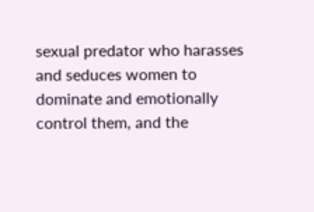sexual predator who harasses and seduces women to dominate and emotionally control them, and the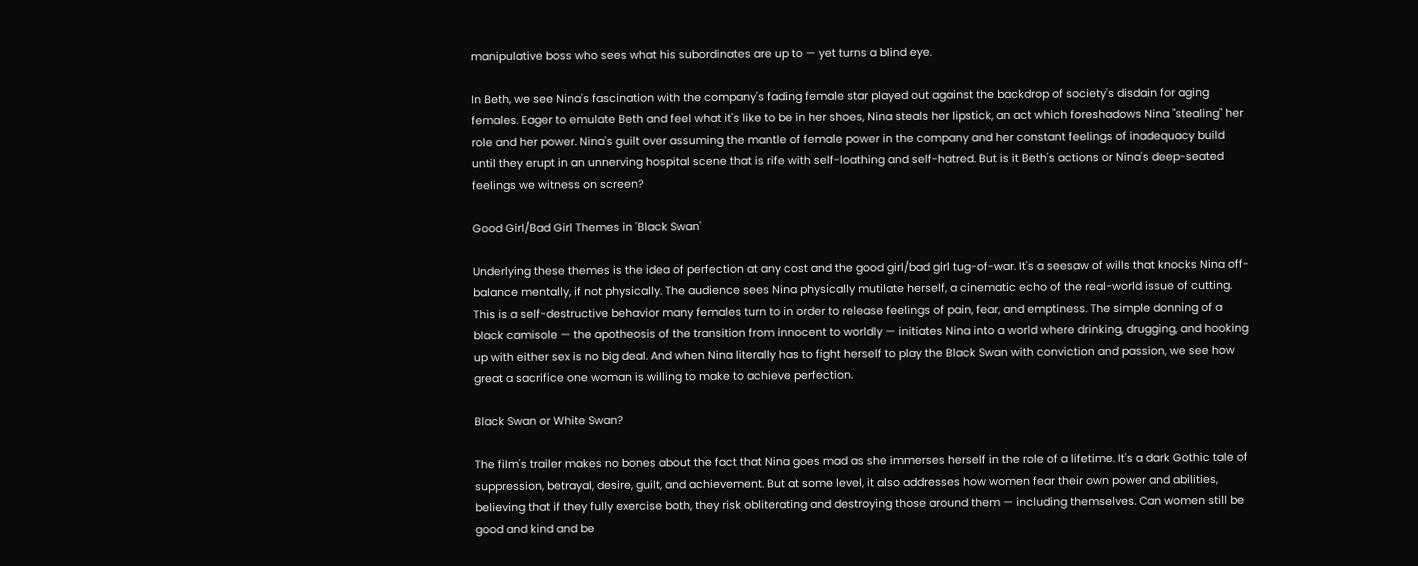manipulative boss who sees what his subordinates are up to — yet turns a blind eye.

In Beth, we see Nina's fascination with the company's fading female star played out against the backdrop of society's disdain for aging females. Eager to emulate Beth and feel what it's like to be in her shoes, Nina steals her lipstick, an act which foreshadows Nina "stealing" her role and her power. Nina's guilt over assuming the mantle of female power in the company and her constant feelings of inadequacy build until they erupt in an unnerving hospital scene that is rife with self-loathing and self-hatred. But is it Beth's actions or Nina's deep-seated feelings we witness on screen?

Good Girl/Bad Girl Themes in 'Black Swan'

Underlying these themes is the idea of perfection at any cost and the good girl/bad girl tug-of-war. It's a seesaw of wills that knocks Nina off-balance mentally, if not physically. The audience sees Nina physically mutilate herself, a cinematic echo of the real-world issue of cutting. This is a self-destructive behavior many females turn to in order to release feelings of pain, fear, and emptiness. The simple donning of a black camisole — the apotheosis of the transition from innocent to worldly — initiates Nina into a world where drinking, drugging, and hooking up with either sex is no big deal. And when Nina literally has to fight herself to play the Black Swan with conviction and passion, we see how great a sacrifice one woman is willing to make to achieve perfection.

Black Swan or White Swan?

The film's trailer makes no bones about the fact that Nina goes mad as she immerses herself in the role of a lifetime. It's a dark Gothic tale of suppression, betrayal, desire, guilt, and achievement. But at some level, it also addresses how women fear their own power and abilities, believing that if they fully exercise both, they risk obliterating and destroying those around them — including themselves. Can women still be good and kind and be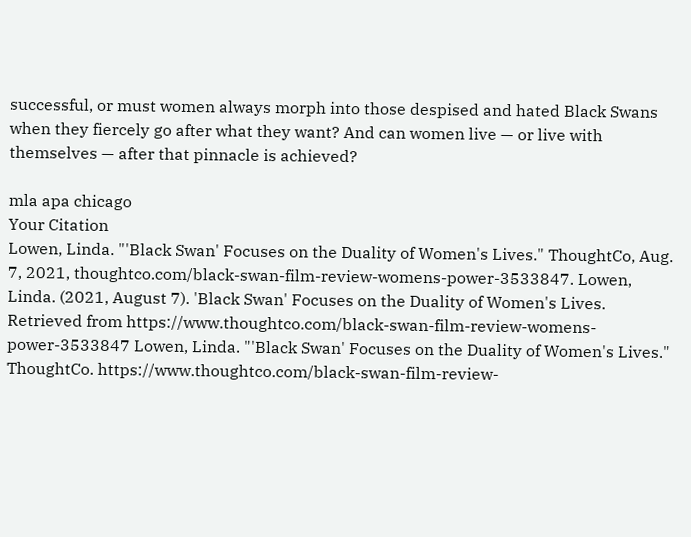successful, or must women always morph into those despised and hated Black Swans when they fiercely go after what they want? And can women live — or live with themselves — after that pinnacle is achieved?

mla apa chicago
Your Citation
Lowen, Linda. "'Black Swan' Focuses on the Duality of Women's Lives." ThoughtCo, Aug. 7, 2021, thoughtco.com/black-swan-film-review-womens-power-3533847. Lowen, Linda. (2021, August 7). 'Black Swan' Focuses on the Duality of Women's Lives. Retrieved from https://www.thoughtco.com/black-swan-film-review-womens-power-3533847 Lowen, Linda. "'Black Swan' Focuses on the Duality of Women's Lives." ThoughtCo. https://www.thoughtco.com/black-swan-film-review-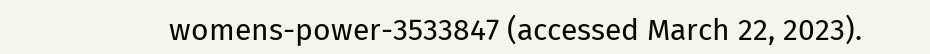womens-power-3533847 (accessed March 22, 2023).